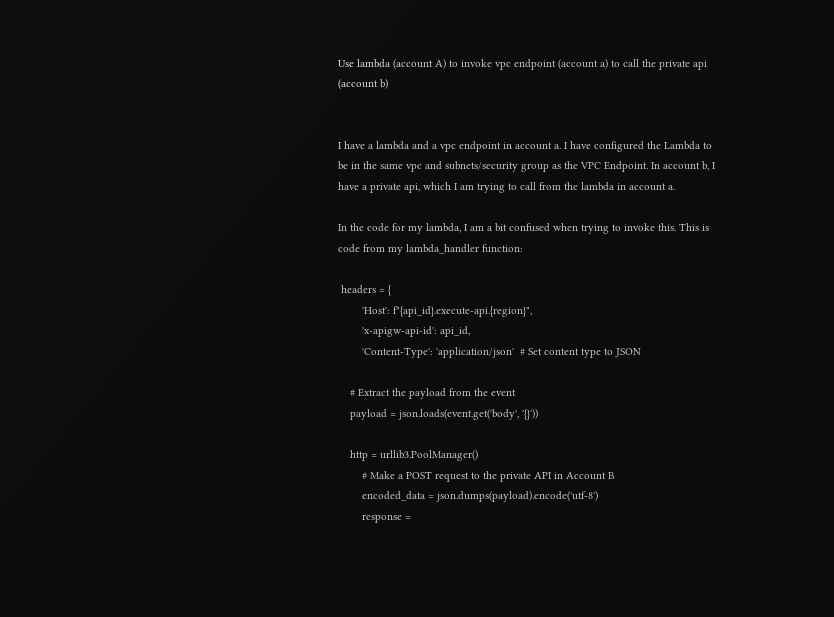Use lambda (account A) to invoke vpc endpoint (account a) to call the private api (account b)


I have a lambda and a vpc endpoint in account a. I have configured the Lambda to be in the same vpc and subnets/security group as the VPC Endpoint. In account b, I have a private api, which I am trying to call from the lambda in account a.

In the code for my lambda, I am a bit confused when trying to invoke this. This is code from my lambda_handler function:

 headers = {
        'Host': f"{api_id}.execute-api.{region}",
        'x-apigw-api-id': api_id,
        'Content-Type': 'application/json'  # Set content type to JSON

    # Extract the payload from the event
    payload = json.loads(event.get('body', '{}'))

    http = urllib3.PoolManager()
        # Make a POST request to the private API in Account B
        encoded_data = json.dumps(payload).encode('utf-8')
        response =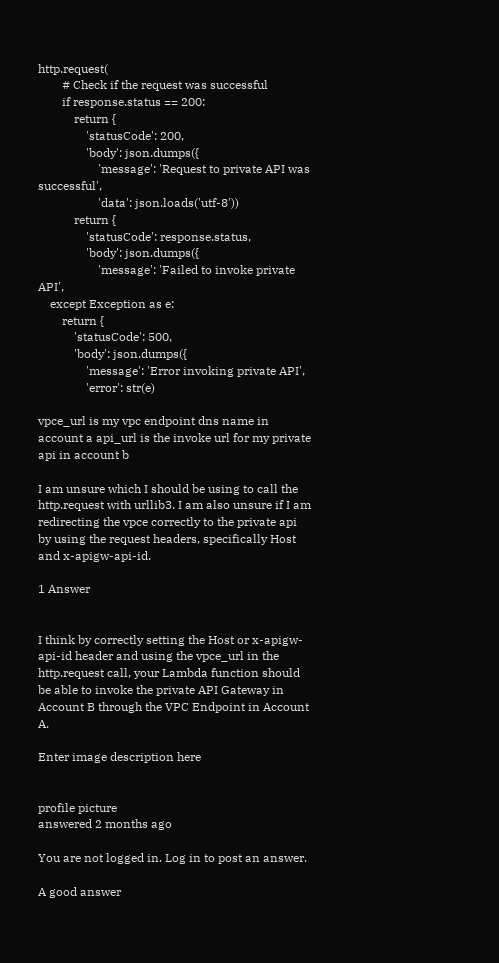http.request(
        # Check if the request was successful
        if response.status == 200:
            return {
                'statusCode': 200,
                'body': json.dumps({
                    'message': 'Request to private API was successful',
                    'data': json.loads('utf-8'))
            return {
                'statusCode': response.status,
                'body': json.dumps({
                    'message': 'Failed to invoke private API',
    except Exception as e:
        return {
            'statusCode': 500,
            'body': json.dumps({
                'message': 'Error invoking private API',
                'error': str(e)

vpce_url is my vpc endpoint dns name in account a api_url is the invoke url for my private api in account b

I am unsure which I should be using to call the http.request with urllib3. I am also unsure if I am redirecting the vpce correctly to the private api by using the request headers, specifically Host and x-apigw-api-id.

1 Answer


I think by correctly setting the Host or x-apigw-api-id header and using the vpce_url in the http.request call, your Lambda function should be able to invoke the private API Gateway in Account B through the VPC Endpoint in Account A.

Enter image description here


profile picture
answered 2 months ago

You are not logged in. Log in to post an answer.

A good answer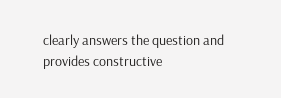clearly answers the question and provides constructive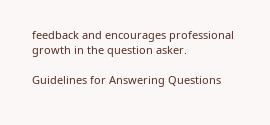feedback and encourages professional growth in the question asker.

Guidelines for Answering Questions